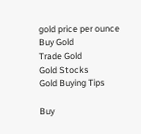gold price per ounce
Buy Gold
Trade Gold
Gold Stocks
Gold Buying Tips

Buy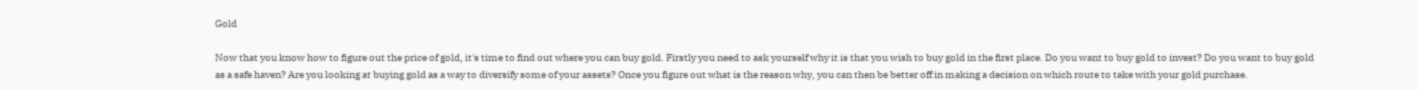Gold

Now that you know how to figure out the price of gold, it's time to find out where you can buy gold. Firstly you need to ask yourself why it is that you wish to buy gold in the first place. Do you want to buy gold to invest? Do you want to buy gold as a safe haven? Are you looking at buying gold as a way to diversify some of your assets? Once you figure out what is the reason why, you can then be better off in making a decision on which route to take with your gold purchase.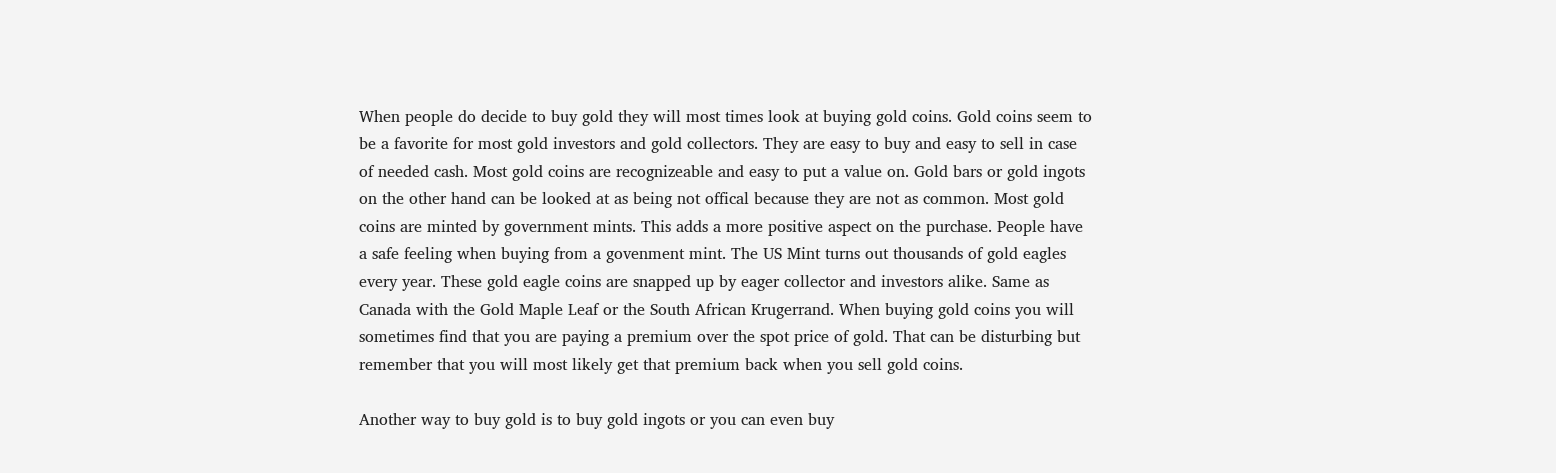When people do decide to buy gold they will most times look at buying gold coins. Gold coins seem to be a favorite for most gold investors and gold collectors. They are easy to buy and easy to sell in case of needed cash. Most gold coins are recognizeable and easy to put a value on. Gold bars or gold ingots on the other hand can be looked at as being not offical because they are not as common. Most gold coins are minted by government mints. This adds a more positive aspect on the purchase. People have a safe feeling when buying from a govenment mint. The US Mint turns out thousands of gold eagles every year. These gold eagle coins are snapped up by eager collector and investors alike. Same as Canada with the Gold Maple Leaf or the South African Krugerrand. When buying gold coins you will sometimes find that you are paying a premium over the spot price of gold. That can be disturbing but remember that you will most likely get that premium back when you sell gold coins.

Another way to buy gold is to buy gold ingots or you can even buy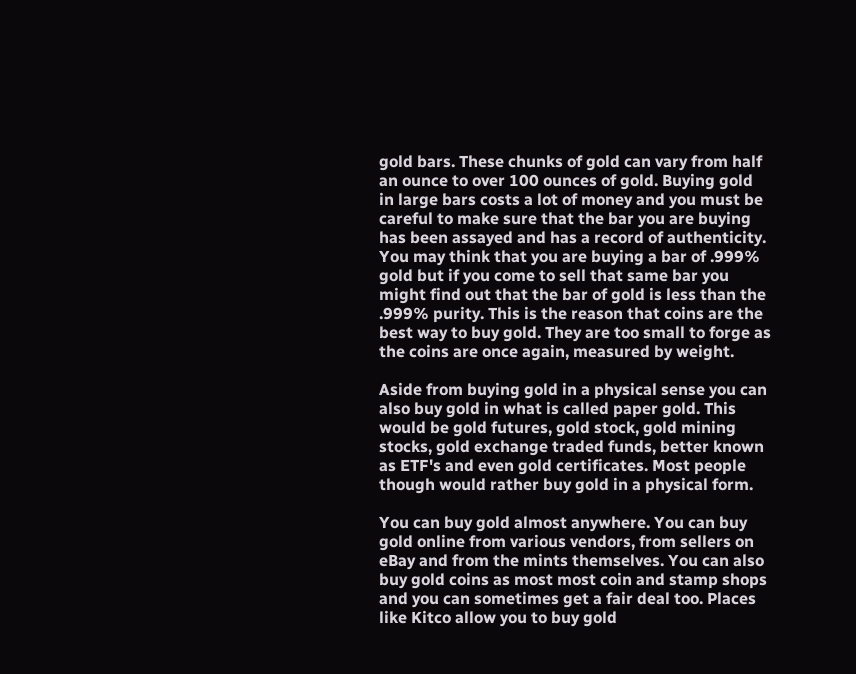gold bars. These chunks of gold can vary from half an ounce to over 100 ounces of gold. Buying gold in large bars costs a lot of money and you must be careful to make sure that the bar you are buying has been assayed and has a record of authenticity. You may think that you are buying a bar of .999% gold but if you come to sell that same bar you might find out that the bar of gold is less than the .999% purity. This is the reason that coins are the best way to buy gold. They are too small to forge as the coins are once again, measured by weight.

Aside from buying gold in a physical sense you can also buy gold in what is called paper gold. This would be gold futures, gold stock, gold mining stocks, gold exchange traded funds, better known as ETF's and even gold certificates. Most people though would rather buy gold in a physical form.

You can buy gold almost anywhere. You can buy gold online from various vendors, from sellers on eBay and from the mints themselves. You can also buy gold coins as most most coin and stamp shops and you can sometimes get a fair deal too. Places like Kitco allow you to buy gold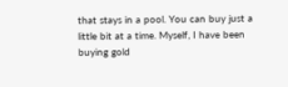that stays in a pool. You can buy just a little bit at a time. Myself, I have been buying gold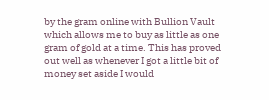by the gram online with Bullion Vault which allows me to buy as little as one gram of gold at a time. This has proved out well as whenever I got a little bit of money set aside I would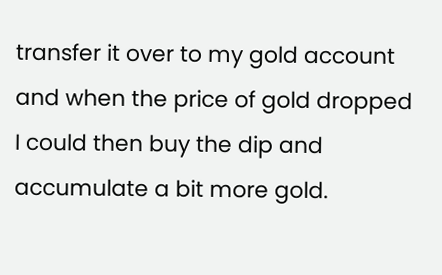transfer it over to my gold account and when the price of gold dropped I could then buy the dip and accumulate a bit more gold.